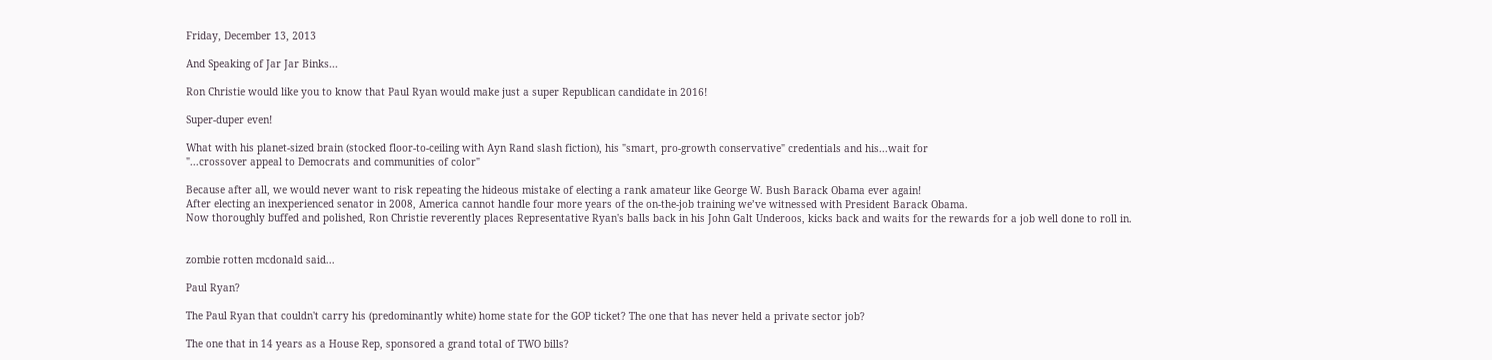Friday, December 13, 2013

And Speaking of Jar Jar Binks...

Ron Christie would like you to know that Paul Ryan would make just a super Republican candidate in 2016!

Super-duper even!

What with his planet-sized brain (stocked floor-to-ceiling with Ayn Rand slash fiction), his "smart, pro-growth conservative" credentials and his...wait for
"...crossover appeal to Democrats and communities of color"

Because after all, we would never want to risk repeating the hideous mistake of electing a rank amateur like George W. Bush Barack Obama ever again!
After electing an inexperienced senator in 2008, America cannot handle four more years of the on-the-job training we’ve witnessed with President Barack Obama.
Now thoroughly buffed and polished, Ron Christie reverently places Representative Ryan's balls back in his John Galt Underoos, kicks back and waits for the rewards for a job well done to roll in.


zombie rotten mcdonald said...

Paul Ryan?

The Paul Ryan that couldn't carry his (predominantly white) home state for the GOP ticket? The one that has never held a private sector job?

The one that in 14 years as a House Rep, sponsored a grand total of TWO bills?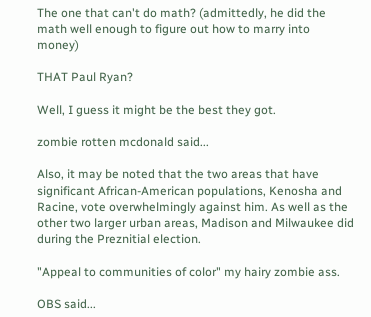The one that can't do math? (admittedly, he did the math well enough to figure out how to marry into money)

THAT Paul Ryan?

Well, I guess it might be the best they got.

zombie rotten mcdonald said...

Also, it may be noted that the two areas that have significant African-American populations, Kenosha and Racine, vote overwhelmingly against him. As well as the other two larger urban areas, Madison and Milwaukee did during the Preznitial election.

"Appeal to communities of color" my hairy zombie ass.

OBS said...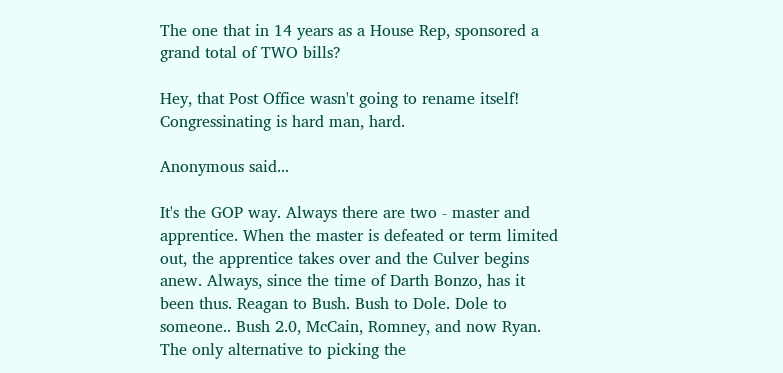The one that in 14 years as a House Rep, sponsored a grand total of TWO bills?

Hey, that Post Office wasn't going to rename itself! Congressinating is hard man, hard.

Anonymous said...

It's the GOP way. Always there are two - master and apprentice. When the master is defeated or term limited out, the apprentice takes over and the Culver begins anew. Always, since the time of Darth Bonzo, has it been thus. Reagan to Bush. Bush to Dole. Dole to someone.. Bush 2.0, McCain, Romney, and now Ryan. The only alternative to picking the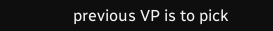previous VP is to pick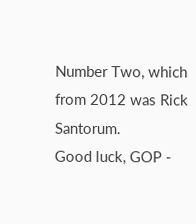Number Two, which from 2012 was Rick Santorum.
Good luck, GOP -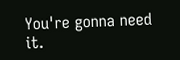You're gonna need it.